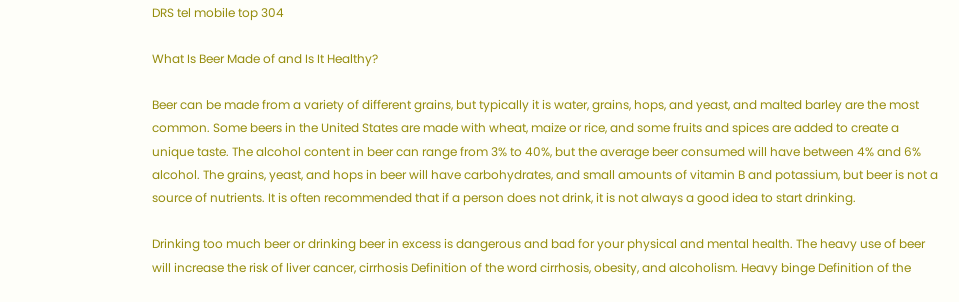DRS tel mobile top 304

What Is Beer Made of and Is It Healthy?

Beer can be made from a variety of different grains, but typically it is water, grains, hops, and yeast, and malted barley are the most common. Some beers in the United States are made with wheat, maize or rice, and some fruits and spices are added to create a unique taste. The alcohol content in beer can range from 3% to 40%, but the average beer consumed will have between 4% and 6% alcohol. The grains, yeast, and hops in beer will have carbohydrates, and small amounts of vitamin B and potassium, but beer is not a source of nutrients. It is often recommended that if a person does not drink, it is not always a good idea to start drinking.

Drinking too much beer or drinking beer in excess is dangerous and bad for your physical and mental health. The heavy use of beer will increase the risk of liver cancer, cirrhosis Definition of the word cirrhosis, obesity, and alcoholism. Heavy binge Definition of the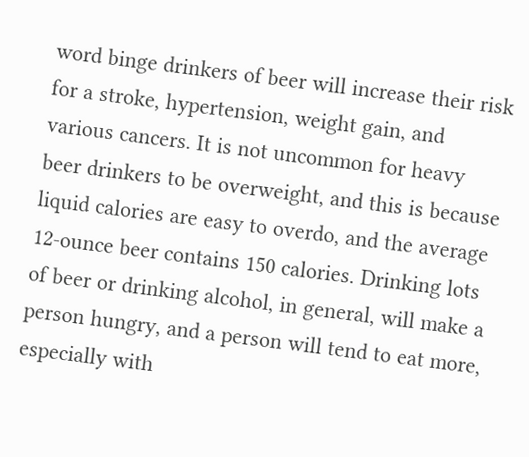word binge drinkers of beer will increase their risk for a stroke, hypertension, weight gain, and various cancers. It is not uncommon for heavy beer drinkers to be overweight, and this is because liquid calories are easy to overdo, and the average 12-ounce beer contains 150 calories. Drinking lots of beer or drinking alcohol, in general, will make a person hungry, and a person will tend to eat more, especially with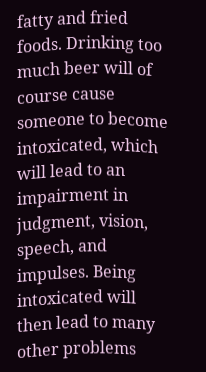fatty and fried foods. Drinking too much beer will of course cause someone to become intoxicated, which will lead to an impairment in judgment, vision, speech, and impulses. Being intoxicated will then lead to many other problems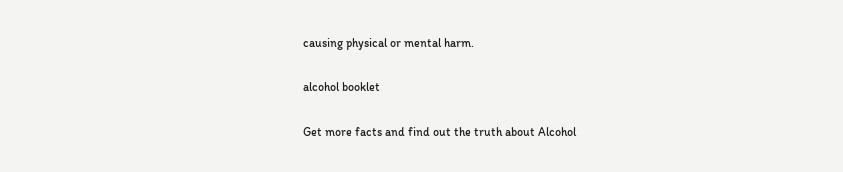causing physical or mental harm.

alcohol booklet

Get more facts and find out the truth about Alcohol